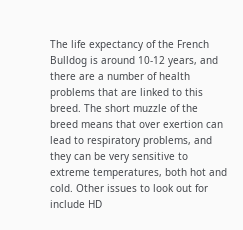The life expectancy of the French Bulldog is around 10-12 years, and there are a number of health problems that are linked to this breed. The short muzzle of the breed means that over exertion can lead to respiratory problems, and they can be very sensitive to extreme temperatures, both hot and cold. Other issues to look out for include HD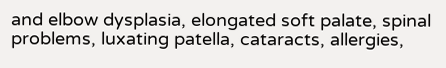and elbow dysplasia, elongated soft palate, spinal problems, luxating patella, cataracts, allergies,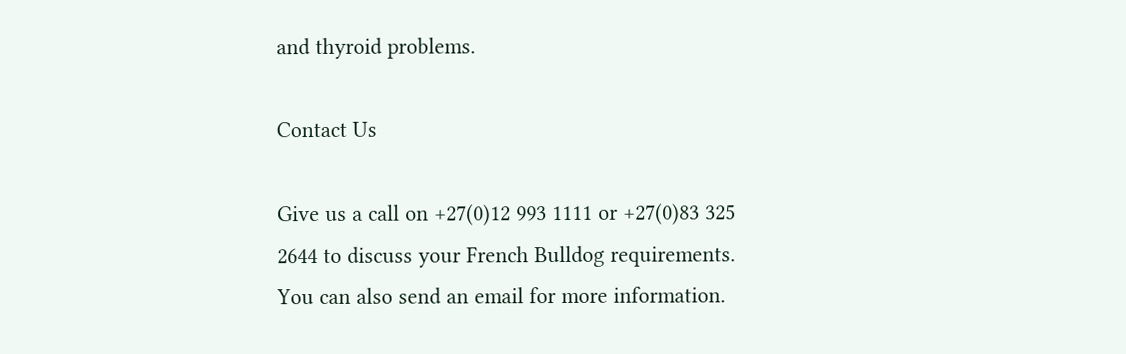and thyroid problems.

Contact Us

Give us a call on +27(0)12 993 1111 or +27(0)83 325 2644 to discuss your French Bulldog requirements.  You can also send an email for more information.